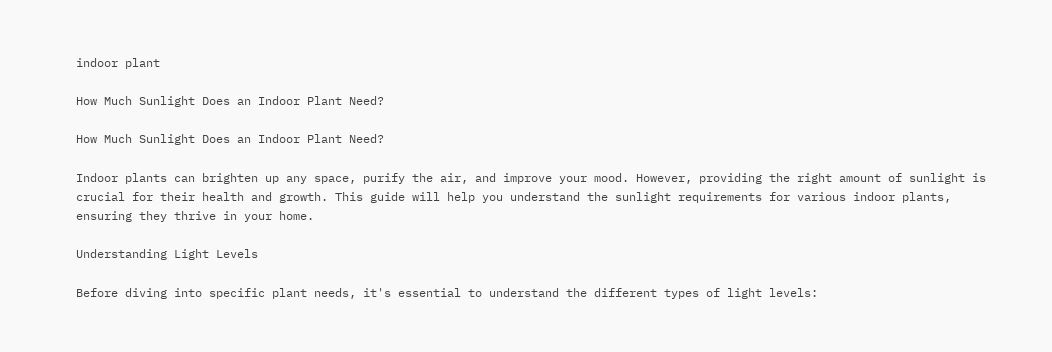indoor plant

How Much Sunlight Does an Indoor Plant Need?

How Much Sunlight Does an Indoor Plant Need?

Indoor plants can brighten up any space, purify the air, and improve your mood. However, providing the right amount of sunlight is crucial for their health and growth. This guide will help you understand the sunlight requirements for various indoor plants, ensuring they thrive in your home.

Understanding Light Levels

Before diving into specific plant needs, it's essential to understand the different types of light levels: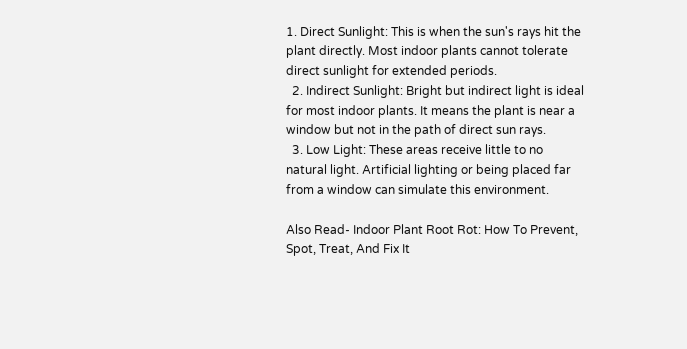1. Direct Sunlight: This is when the sun's rays hit the plant directly. Most indoor plants cannot tolerate direct sunlight for extended periods.
  2. Indirect Sunlight: Bright but indirect light is ideal for most indoor plants. It means the plant is near a window but not in the path of direct sun rays.
  3. Low Light: These areas receive little to no natural light. Artificial lighting or being placed far from a window can simulate this environment.

Also Read- Indoor Plant Root Rot: How To Prevent, Spot, Treat, And Fix It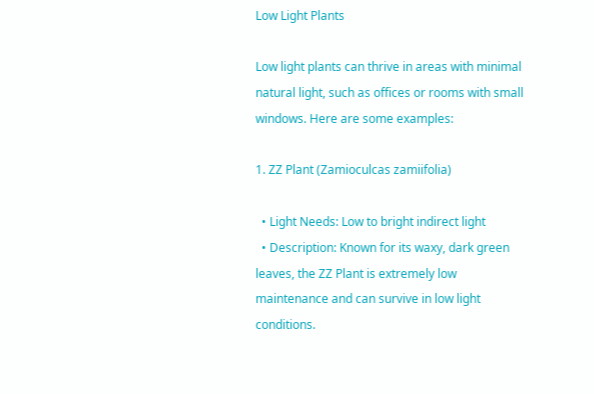Low Light Plants

Low light plants can thrive in areas with minimal natural light, such as offices or rooms with small windows. Here are some examples:

1. ZZ Plant (Zamioculcas zamiifolia)

  • Light Needs: Low to bright indirect light
  • Description: Known for its waxy, dark green leaves, the ZZ Plant is extremely low maintenance and can survive in low light conditions.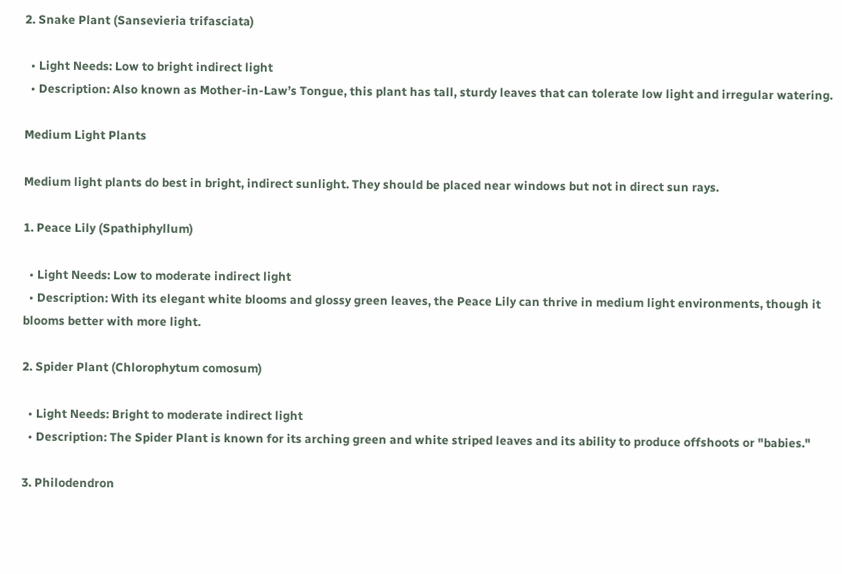2. Snake Plant (Sansevieria trifasciata)

  • Light Needs: Low to bright indirect light
  • Description: Also known as Mother-in-Law’s Tongue, this plant has tall, sturdy leaves that can tolerate low light and irregular watering.

Medium Light Plants

Medium light plants do best in bright, indirect sunlight. They should be placed near windows but not in direct sun rays.

1. Peace Lily (Spathiphyllum)

  • Light Needs: Low to moderate indirect light
  • Description: With its elegant white blooms and glossy green leaves, the Peace Lily can thrive in medium light environments, though it blooms better with more light.

2. Spider Plant (Chlorophytum comosum)

  • Light Needs: Bright to moderate indirect light
  • Description: The Spider Plant is known for its arching green and white striped leaves and its ability to produce offshoots or "babies."

3. Philodendron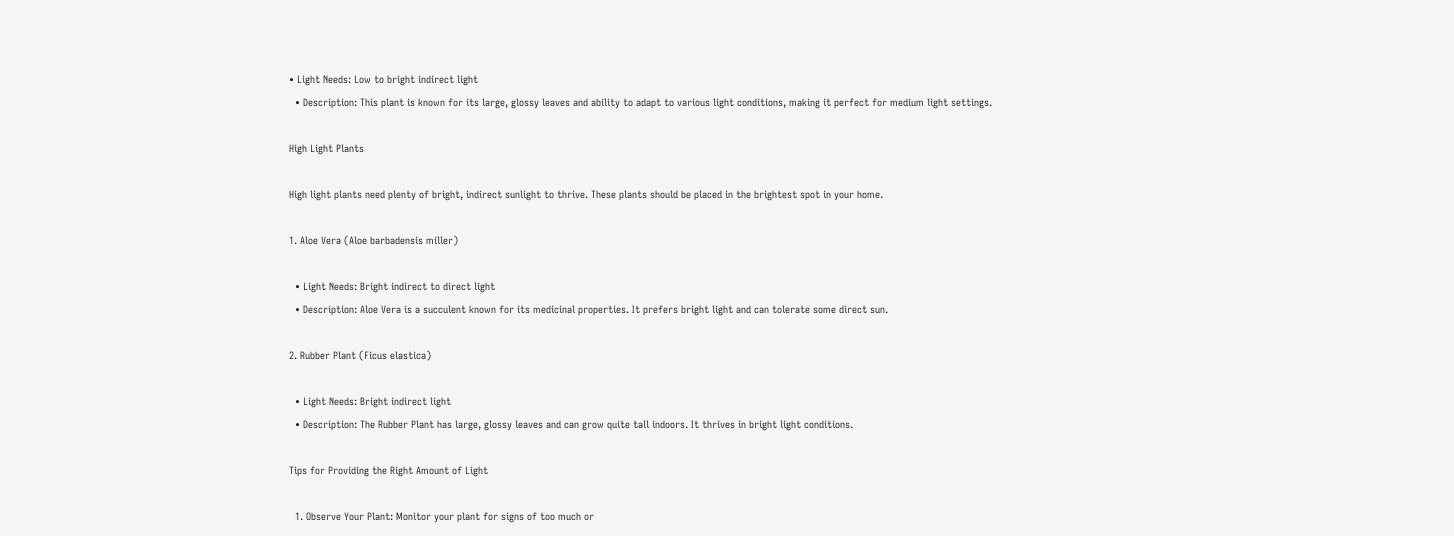• Light Needs: Low to bright indirect light
  • Description: This plant is known for its large, glossy leaves and ability to adapt to various light conditions, making it perfect for medium light settings.

High Light Plants

High light plants need plenty of bright, indirect sunlight to thrive. These plants should be placed in the brightest spot in your home.

1. Aloe Vera (Aloe barbadensis miller)

  • Light Needs: Bright indirect to direct light
  • Description: Aloe Vera is a succulent known for its medicinal properties. It prefers bright light and can tolerate some direct sun.

2. Rubber Plant (Ficus elastica)

  • Light Needs: Bright indirect light
  • Description: The Rubber Plant has large, glossy leaves and can grow quite tall indoors. It thrives in bright light conditions.

Tips for Providing the Right Amount of Light

  1. Observe Your Plant: Monitor your plant for signs of too much or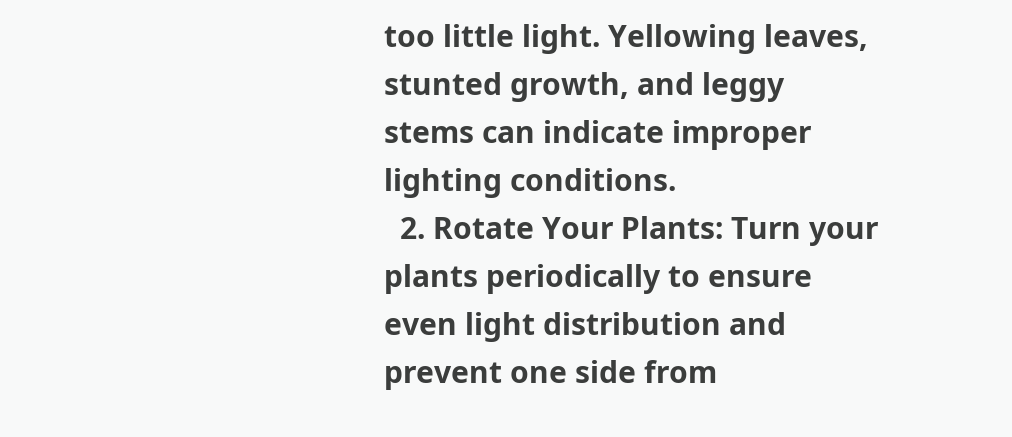too little light. Yellowing leaves, stunted growth, and leggy stems can indicate improper lighting conditions.
  2. Rotate Your Plants: Turn your plants periodically to ensure even light distribution and prevent one side from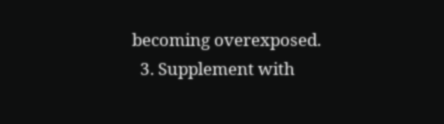becoming overexposed.
  3. Supplement with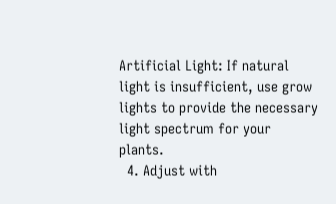Artificial Light: If natural light is insufficient, use grow lights to provide the necessary light spectrum for your plants.
  4. Adjust with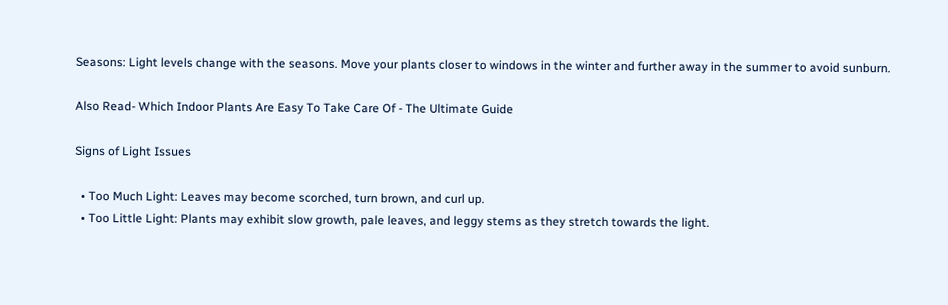Seasons: Light levels change with the seasons. Move your plants closer to windows in the winter and further away in the summer to avoid sunburn.

Also Read- Which Indoor Plants Are Easy To Take Care Of - The Ultimate Guide

Signs of Light Issues

  • Too Much Light: Leaves may become scorched, turn brown, and curl up.
  • Too Little Light: Plants may exhibit slow growth, pale leaves, and leggy stems as they stretch towards the light.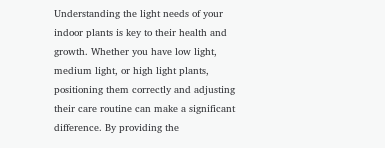Understanding the light needs of your indoor plants is key to their health and growth. Whether you have low light, medium light, or high light plants, positioning them correctly and adjusting their care routine can make a significant difference. By providing the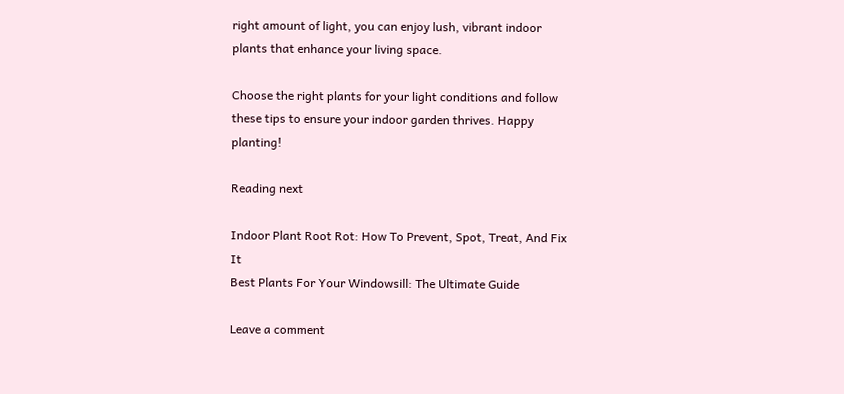right amount of light, you can enjoy lush, vibrant indoor plants that enhance your living space.

Choose the right plants for your light conditions and follow these tips to ensure your indoor garden thrives. Happy planting!

Reading next

Indoor Plant Root Rot: How To Prevent, Spot, Treat, And Fix It
Best Plants For Your Windowsill: The Ultimate Guide

Leave a comment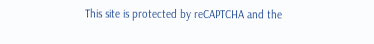This site is protected by reCAPTCHA and the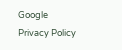Google Privacy Policy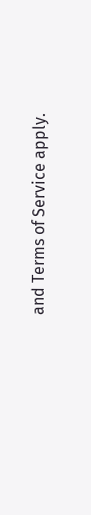and Terms of Service apply.